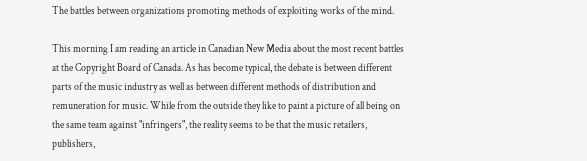The battles between organizations promoting methods of exploiting works of the mind.

This morning I am reading an article in Canadian New Media about the most recent battles at the Copyright Board of Canada. As has become typical, the debate is between different parts of the music industry as well as between different methods of distribution and remuneration for music. While from the outside they like to paint a picture of all being on the same team against "infringers", the reality seems to be that the music retailers, publishers,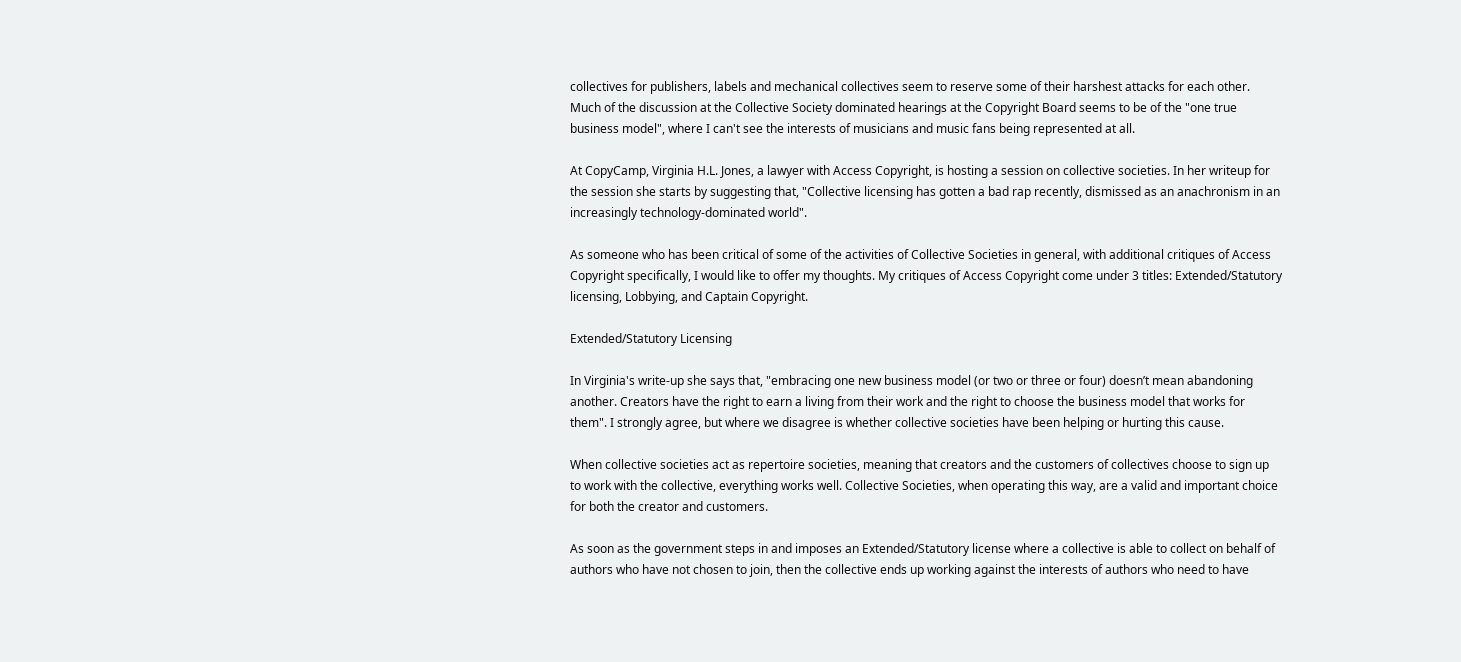collectives for publishers, labels and mechanical collectives seem to reserve some of their harshest attacks for each other. Much of the discussion at the Collective Society dominated hearings at the Copyright Board seems to be of the "one true business model", where I can't see the interests of musicians and music fans being represented at all.

At CopyCamp, Virginia H.L. Jones, a lawyer with Access Copyright, is hosting a session on collective societies. In her writeup for the session she starts by suggesting that, "Collective licensing has gotten a bad rap recently, dismissed as an anachronism in an increasingly technology-dominated world".

As someone who has been critical of some of the activities of Collective Societies in general, with additional critiques of Access Copyright specifically, I would like to offer my thoughts. My critiques of Access Copyright come under 3 titles: Extended/Statutory licensing, Lobbying, and Captain Copyright.

Extended/Statutory Licensing

In Virginia's write-up she says that, "embracing one new business model (or two or three or four) doesn’t mean abandoning another. Creators have the right to earn a living from their work and the right to choose the business model that works for them". I strongly agree, but where we disagree is whether collective societies have been helping or hurting this cause.

When collective societies act as repertoire societies, meaning that creators and the customers of collectives choose to sign up to work with the collective, everything works well. Collective Societies, when operating this way, are a valid and important choice for both the creator and customers.

As soon as the government steps in and imposes an Extended/Statutory license where a collective is able to collect on behalf of authors who have not chosen to join, then the collective ends up working against the interests of authors who need to have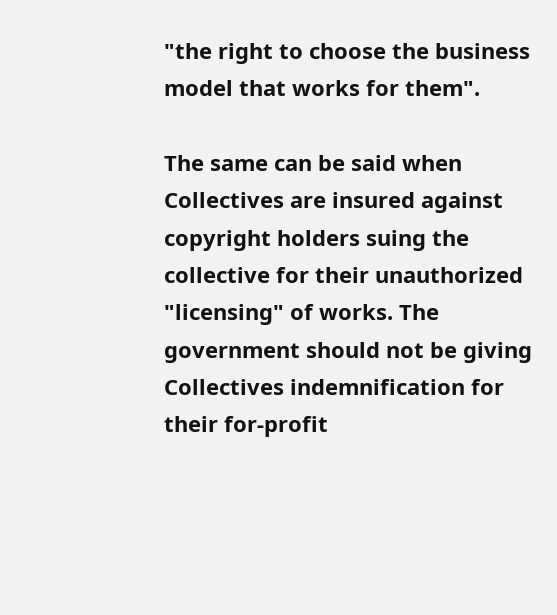"the right to choose the business model that works for them".

The same can be said when Collectives are insured against copyright holders suing the collective for their unauthorized "licensing" of works. The government should not be giving Collectives indemnification for their for-profit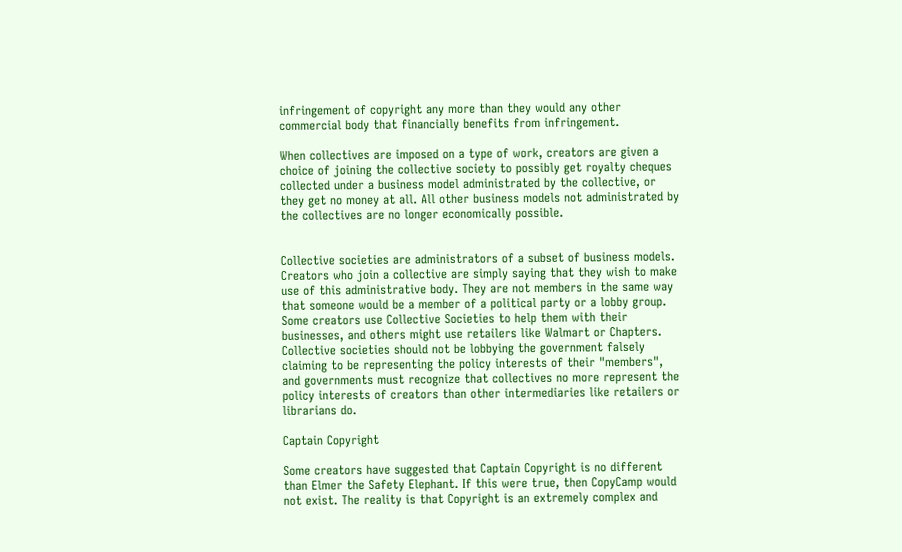infringement of copyright any more than they would any other commercial body that financially benefits from infringement.

When collectives are imposed on a type of work, creators are given a choice of joining the collective society to possibly get royalty cheques collected under a business model administrated by the collective, or they get no money at all. All other business models not administrated by the collectives are no longer economically possible.


Collective societies are administrators of a subset of business models. Creators who join a collective are simply saying that they wish to make use of this administrative body. They are not members in the same way that someone would be a member of a political party or a lobby group. Some creators use Collective Societies to help them with their businesses, and others might use retailers like Walmart or Chapters. Collective societies should not be lobbying the government falsely claiming to be representing the policy interests of their "members", and governments must recognize that collectives no more represent the policy interests of creators than other intermediaries like retailers or librarians do.

Captain Copyright

Some creators have suggested that Captain Copyright is no different than Elmer the Safety Elephant. If this were true, then CopyCamp would not exist. The reality is that Copyright is an extremely complex and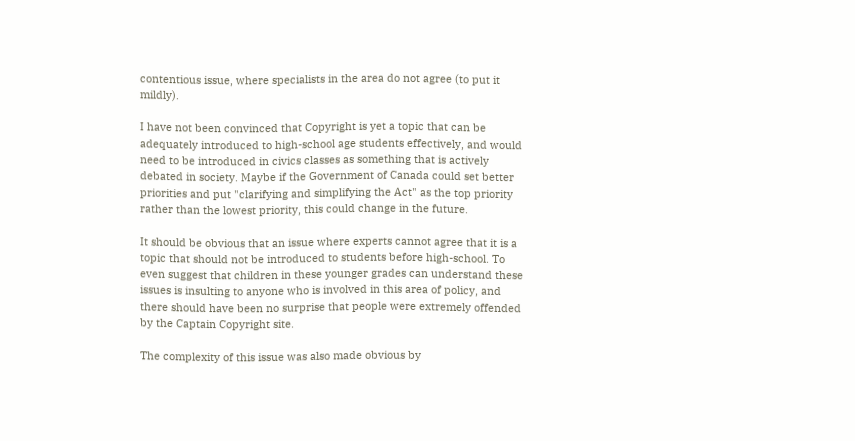contentious issue, where specialists in the area do not agree (to put it mildly).

I have not been convinced that Copyright is yet a topic that can be adequately introduced to high-school age students effectively, and would need to be introduced in civics classes as something that is actively debated in society. Maybe if the Government of Canada could set better priorities and put "clarifying and simplifying the Act" as the top priority rather than the lowest priority, this could change in the future.

It should be obvious that an issue where experts cannot agree that it is a topic that should not be introduced to students before high-school. To even suggest that children in these younger grades can understand these issues is insulting to anyone who is involved in this area of policy, and there should have been no surprise that people were extremely offended by the Captain Copyright site.

The complexity of this issue was also made obvious by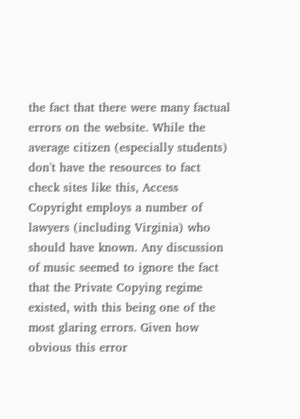the fact that there were many factual errors on the website. While the average citizen (especially students) don't have the resources to fact check sites like this, Access Copyright employs a number of lawyers (including Virginia) who should have known. Any discussion of music seemed to ignore the fact that the Private Copying regime existed, with this being one of the most glaring errors. Given how obvious this error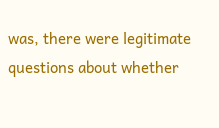was, there were legitimate questions about whether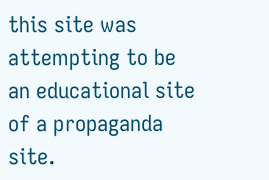this site was attempting to be an educational site of a propaganda site.